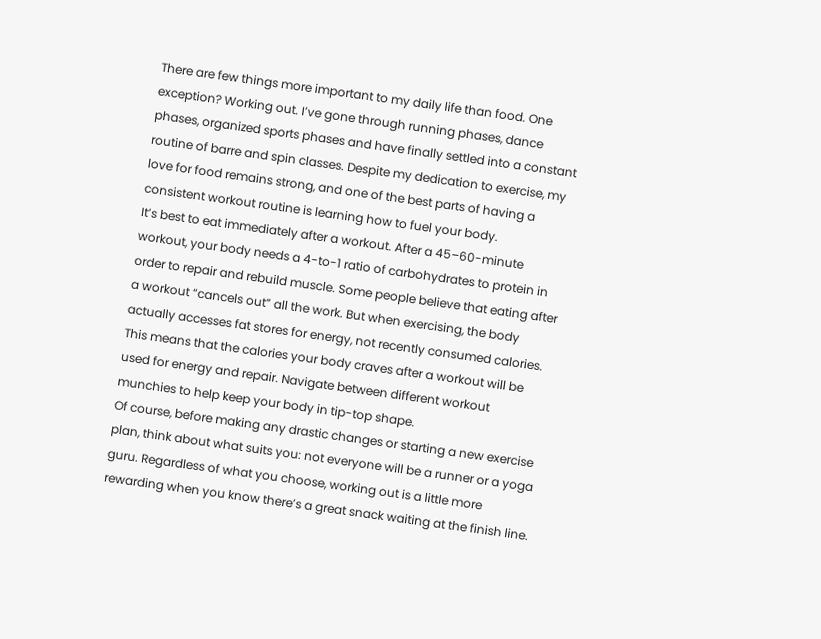There are few things more important to my daily life than food. One exception? Working out. I’ve gone through running phases, dance phases, organized sports phases and have finally settled into a constant routine of barre and spin classes. Despite my dedication to exercise, my love for food remains strong, and one of the best parts of having a consistent workout routine is learning how to fuel your body.
It’s best to eat immediately after a workout. After a 45–60-minute workout, your body needs a 4-to-1 ratio of carbohydrates to protein in order to repair and rebuild muscle. Some people believe that eating after a workout “cancels out” all the work. But when exercising, the body actually accesses fat stores for energy, not recently consumed calories. This means that the calories your body craves after a workout will be used for energy and repair. Navigate between different workout munchies to help keep your body in tip-top shape.
Of course, before making any drastic changes or starting a new exercise plan, think about what suits you: not everyone will be a runner or a yoga guru. Regardless of what you choose, working out is a little more rewarding when you know there’s a great snack waiting at the finish line.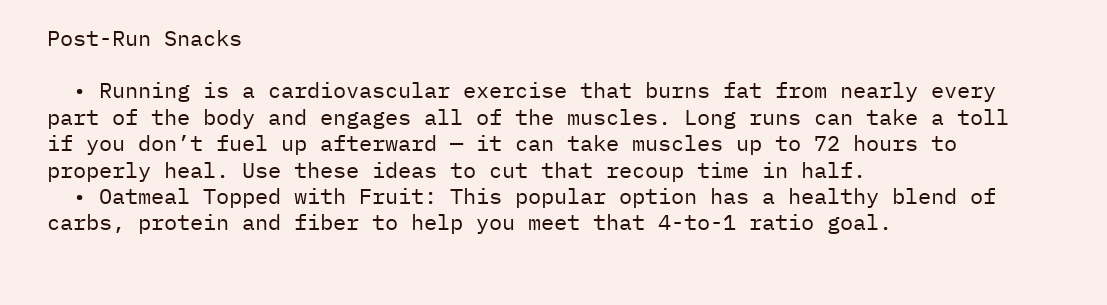Post-Run Snacks

  • Running is a cardiovascular exercise that burns fat from nearly every part of the body and engages all of the muscles. Long runs can take a toll if you don’t fuel up afterward — it can take muscles up to 72 hours to properly heal. Use these ideas to cut that recoup time in half.
  • Oatmeal Topped with Fruit: This popular option has a healthy blend of carbs, protein and fiber to help you meet that 4-to-1 ratio goal.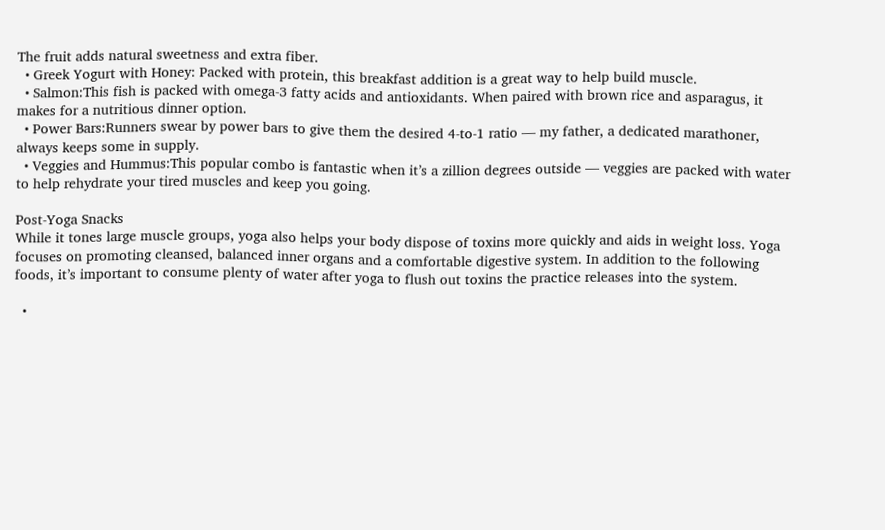The fruit adds natural sweetness and extra fiber.
  • Greek Yogurt with Honey: Packed with protein, this breakfast addition is a great way to help build muscle.
  • Salmon:This fish is packed with omega-3 fatty acids and antioxidants. When paired with brown rice and asparagus, it makes for a nutritious dinner option.
  • Power Bars:Runners swear by power bars to give them the desired 4-to-1 ratio — my father, a dedicated marathoner, always keeps some in supply.
  • Veggies and Hummus:This popular combo is fantastic when it’s a zillion degrees outside — veggies are packed with water to help rehydrate your tired muscles and keep you going.

Post-Yoga Snacks
While it tones large muscle groups, yoga also helps your body dispose of toxins more quickly and aids in weight loss. Yoga focuses on promoting cleansed, balanced inner organs and a comfortable digestive system. In addition to the following foods, it’s important to consume plenty of water after yoga to flush out toxins the practice releases into the system.

  •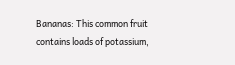Bananas: This common fruit contains loads of potassium,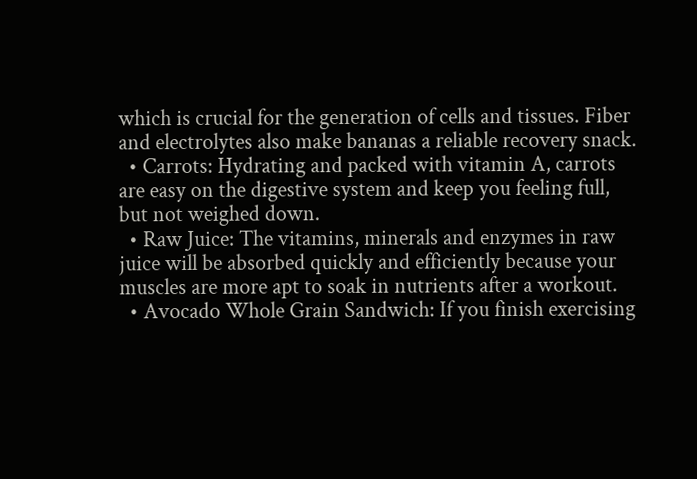which is crucial for the generation of cells and tissues. Fiber and electrolytes also make bananas a reliable recovery snack.
  • Carrots: Hydrating and packed with vitamin A, carrots are easy on the digestive system and keep you feeling full, but not weighed down.
  • Raw Juice: The vitamins, minerals and enzymes in raw juice will be absorbed quickly and efficiently because your muscles are more apt to soak in nutrients after a workout.
  • Avocado Whole Grain Sandwich: If you finish exercising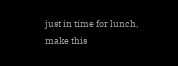just in time for lunch, make this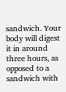sandwich. Your body will digest it in around three hours, as opposed to a sandwich with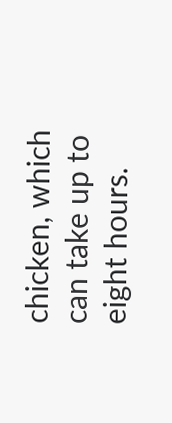chicken, which can take up to eight hours.